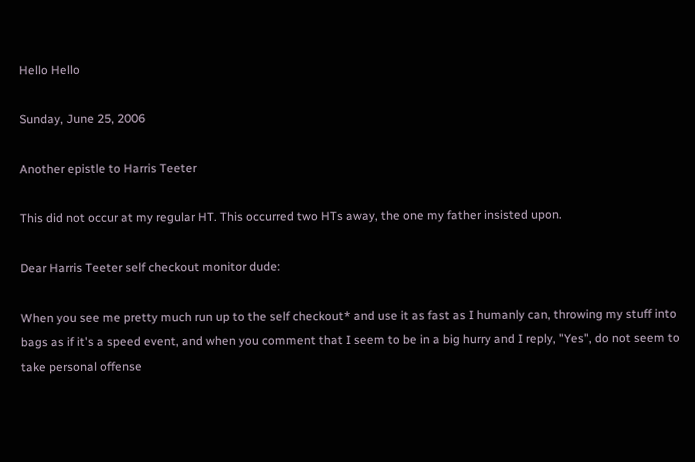Hello Hello

Sunday, June 25, 2006

Another epistle to Harris Teeter

This did not occur at my regular HT. This occurred two HTs away, the one my father insisted upon.

Dear Harris Teeter self checkout monitor dude:

When you see me pretty much run up to the self checkout* and use it as fast as I humanly can, throwing my stuff into bags as if it's a speed event, and when you comment that I seem to be in a big hurry and I reply, "Yes", do not seem to take personal offense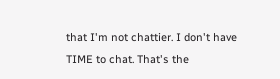that I'm not chattier. I don't have TIME to chat. That's the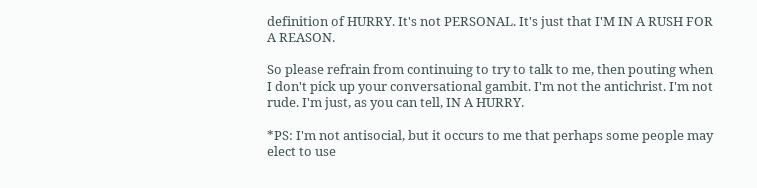definition of HURRY. It's not PERSONAL. It's just that I'M IN A RUSH FOR A REASON.

So please refrain from continuing to try to talk to me, then pouting when I don't pick up your conversational gambit. I'm not the antichrist. I'm not rude. I'm just, as you can tell, IN A HURRY.

*PS: I'm not antisocial, but it occurs to me that perhaps some people may elect to use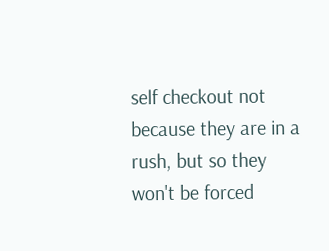self checkout not because they are in a rush, but so they won't be forced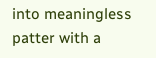into meaningless patter with a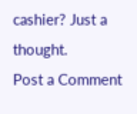cashier? Just a thought.
Post a Comment